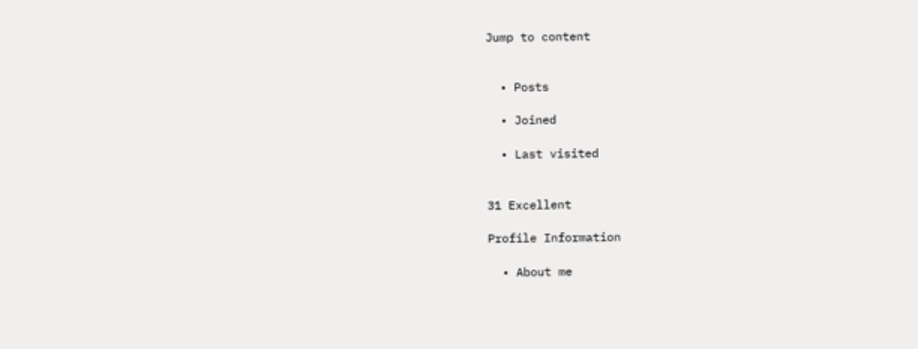Jump to content


  • Posts

  • Joined

  • Last visited


31 Excellent

Profile Information

  • About me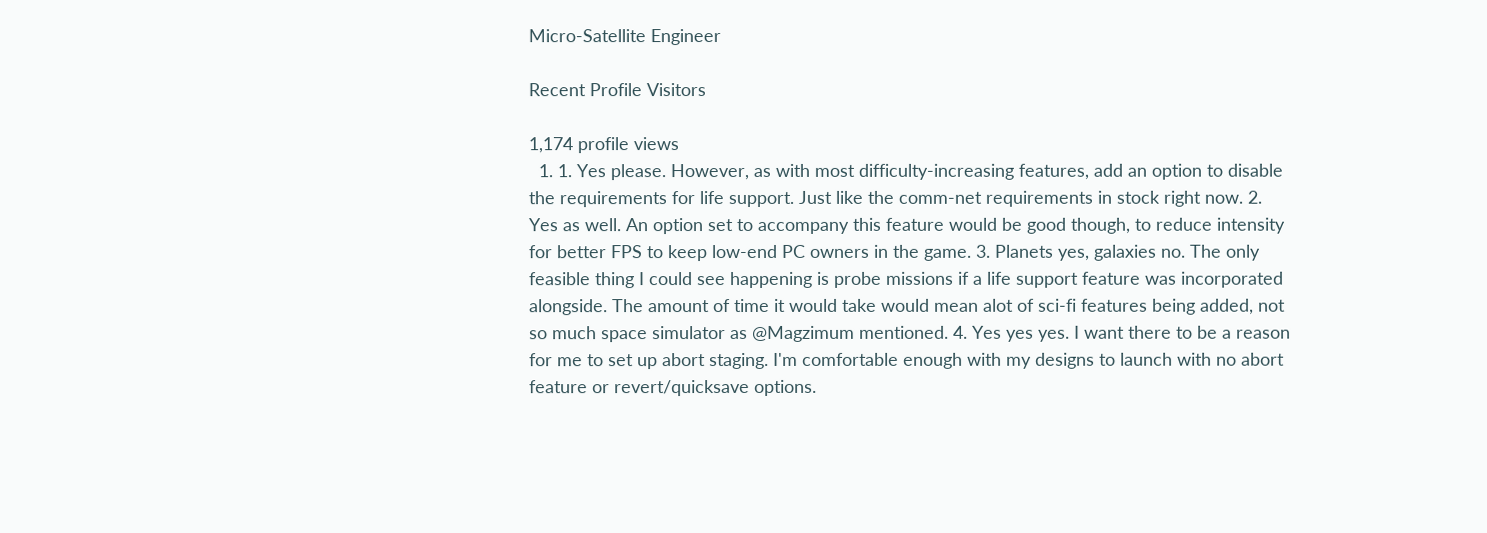Micro-Satellite Engineer

Recent Profile Visitors

1,174 profile views
  1. 1. Yes please. However, as with most difficulty-increasing features, add an option to disable the requirements for life support. Just like the comm-net requirements in stock right now. 2. Yes as well. An option set to accompany this feature would be good though, to reduce intensity for better FPS to keep low-end PC owners in the game. 3. Planets yes, galaxies no. The only feasible thing I could see happening is probe missions if a life support feature was incorporated alongside. The amount of time it would take would mean alot of sci-fi features being added, not so much space simulator as @Magzimum mentioned. 4. Yes yes yes. I want there to be a reason for me to set up abort staging. I'm comfortable enough with my designs to launch with no abort feature or revert/quicksave options.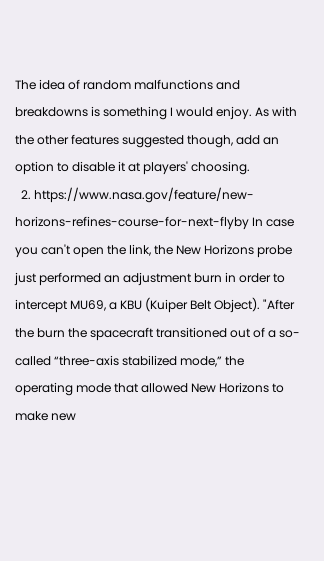The idea of random malfunctions and breakdowns is something I would enjoy. As with the other features suggested though, add an option to disable it at players' choosing.
  2. https://www.nasa.gov/feature/new-horizons-refines-course-for-next-flyby In case you can't open the link, the New Horizons probe just performed an adjustment burn in order to intercept MU69, a KBU (Kuiper Belt Object). "After the burn the spacecraft transitioned out of a so-called “three-axis stabilized mode,” the operating mode that allowed New Horizons to make new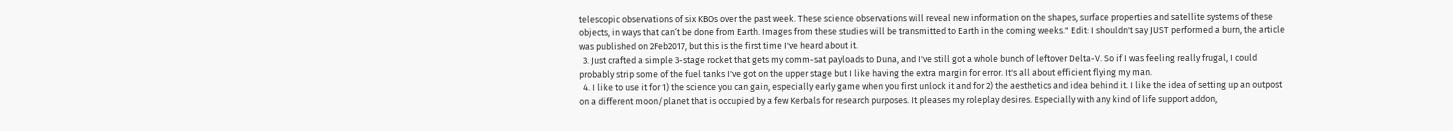telescopic observations of six KBOs over the past week. These science observations will reveal new information on the shapes, surface properties and satellite systems of these objects, in ways that can’t be done from Earth. Images from these studies will be transmitted to Earth in the coming weeks." Edit: I shouldn't say JUST performed a burn, the article was published on 2Feb2017, but this is the first time I've heard about it.
  3. Just crafted a simple 3-stage rocket that gets my comm-sat payloads to Duna, and I've still got a whole bunch of leftover Delta-V. So if I was feeling really frugal, I could probably strip some of the fuel tanks I've got on the upper stage but I like having the extra margin for error. It's all about efficient flying my man.
  4. I like to use it for 1) the science you can gain, especially early game when you first unlock it and for 2) the aesthetics and idea behind it. I like the idea of setting up an outpost on a different moon/planet that is occupied by a few Kerbals for research purposes. It pleases my roleplay desires. Especially with any kind of life support addon,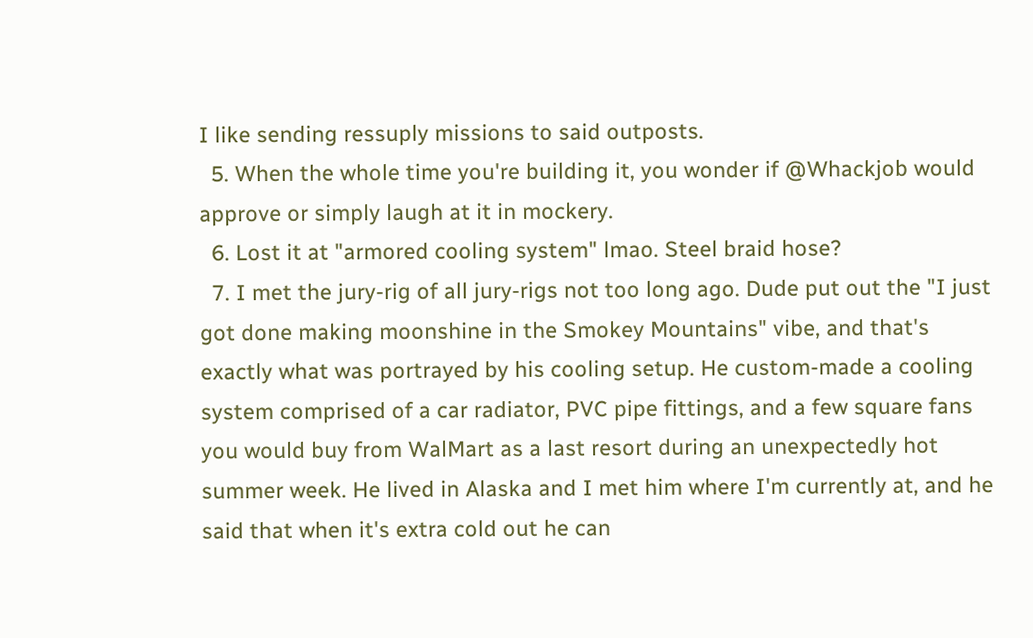I like sending ressuply missions to said outposts.
  5. When the whole time you're building it, you wonder if @Whackjob would approve or simply laugh at it in mockery.
  6. Lost it at "armored cooling system" lmao. Steel braid hose?
  7. I met the jury-rig of all jury-rigs not too long ago. Dude put out the "I just got done making moonshine in the Smokey Mountains" vibe, and that's exactly what was portrayed by his cooling setup. He custom-made a cooling system comprised of a car radiator, PVC pipe fittings, and a few square fans you would buy from WalMart as a last resort during an unexpectedly hot summer week. He lived in Alaska and I met him where I'm currently at, and he said that when it's extra cold out he can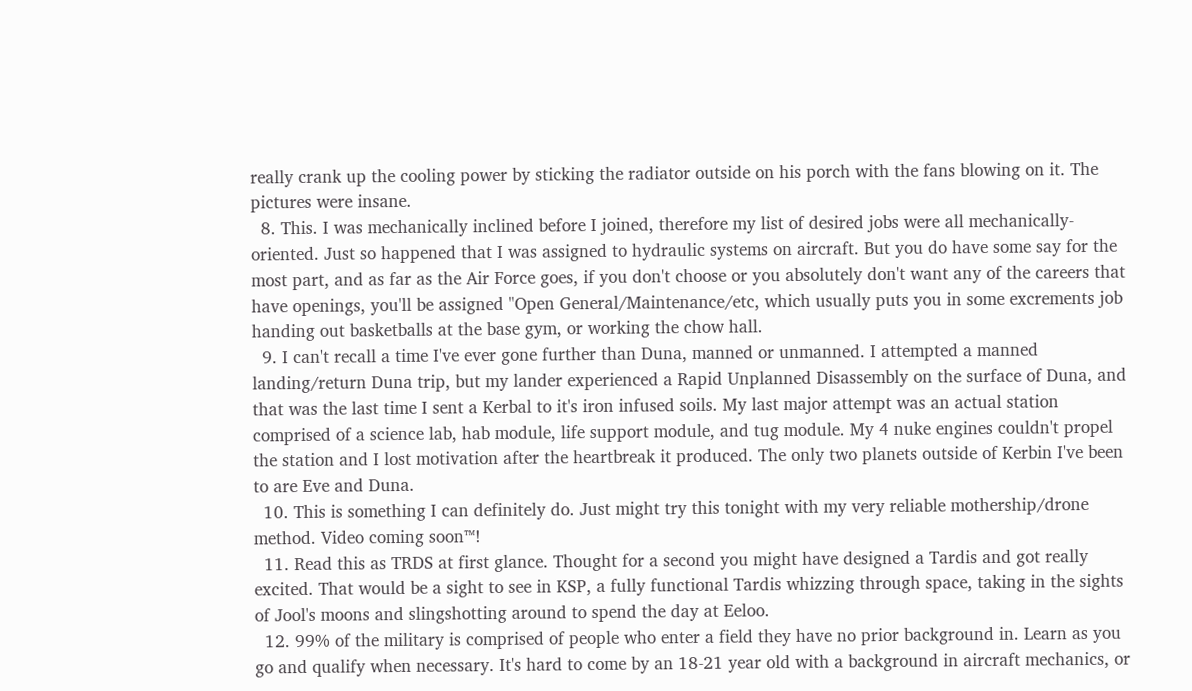really crank up the cooling power by sticking the radiator outside on his porch with the fans blowing on it. The pictures were insane.
  8. This. I was mechanically inclined before I joined, therefore my list of desired jobs were all mechanically-oriented. Just so happened that I was assigned to hydraulic systems on aircraft. But you do have some say for the most part, and as far as the Air Force goes, if you don't choose or you absolutely don't want any of the careers that have openings, you'll be assigned "Open General/Maintenance/etc, which usually puts you in some excrements job handing out basketballs at the base gym, or working the chow hall.
  9. I can't recall a time I've ever gone further than Duna, manned or unmanned. I attempted a manned landing/return Duna trip, but my lander experienced a Rapid Unplanned Disassembly on the surface of Duna, and that was the last time I sent a Kerbal to it's iron infused soils. My last major attempt was an actual station comprised of a science lab, hab module, life support module, and tug module. My 4 nuke engines couldn't propel the station and I lost motivation after the heartbreak it produced. The only two planets outside of Kerbin I've been to are Eve and Duna.
  10. This is something I can definitely do. Just might try this tonight with my very reliable mothership/drone method. Video coming soon™!
  11. Read this as TRDS at first glance. Thought for a second you might have designed a Tardis and got really excited. That would be a sight to see in KSP, a fully functional Tardis whizzing through space, taking in the sights of Jool's moons and slingshotting around to spend the day at Eeloo.
  12. 99% of the military is comprised of people who enter a field they have no prior background in. Learn as you go and qualify when necessary. It's hard to come by an 18-21 year old with a background in aircraft mechanics, or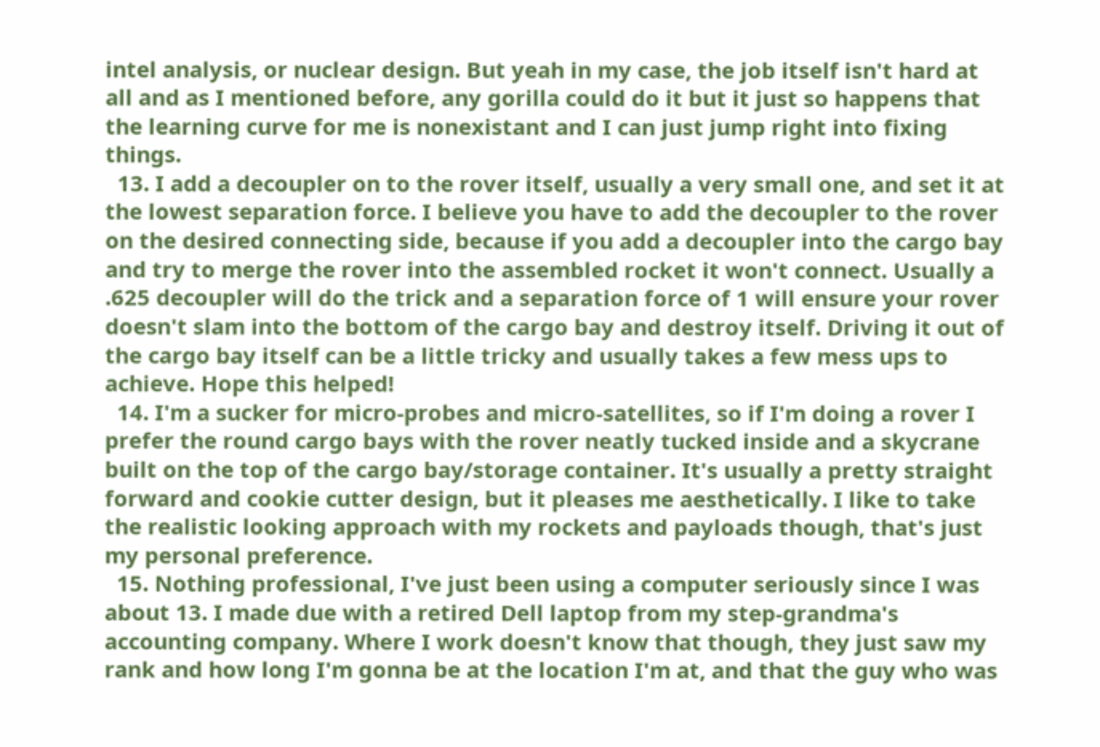intel analysis, or nuclear design. But yeah in my case, the job itself isn't hard at all and as I mentioned before, any gorilla could do it but it just so happens that the learning curve for me is nonexistant and I can just jump right into fixing things.
  13. I add a decoupler on to the rover itself, usually a very small one, and set it at the lowest separation force. I believe you have to add the decoupler to the rover on the desired connecting side, because if you add a decoupler into the cargo bay and try to merge the rover into the assembled rocket it won't connect. Usually a .625 decoupler will do the trick and a separation force of 1 will ensure your rover doesn't slam into the bottom of the cargo bay and destroy itself. Driving it out of the cargo bay itself can be a little tricky and usually takes a few mess ups to achieve. Hope this helped!
  14. I'm a sucker for micro-probes and micro-satellites, so if I'm doing a rover I prefer the round cargo bays with the rover neatly tucked inside and a skycrane built on the top of the cargo bay/storage container. It's usually a pretty straight forward and cookie cutter design, but it pleases me aesthetically. I like to take the realistic looking approach with my rockets and payloads though, that's just my personal preference.
  15. Nothing professional, I've just been using a computer seriously since I was about 13. I made due with a retired Dell laptop from my step-grandma's accounting company. Where I work doesn't know that though, they just saw my rank and how long I'm gonna be at the location I'm at, and that the guy who was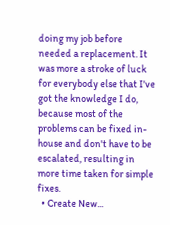doing my job before needed a replacement. It was more a stroke of luck for everybody else that I've got the knowledge I do, because most of the problems can be fixed in-house and don't have to be escalated, resulting in more time taken for simple fixes.
  • Create New...